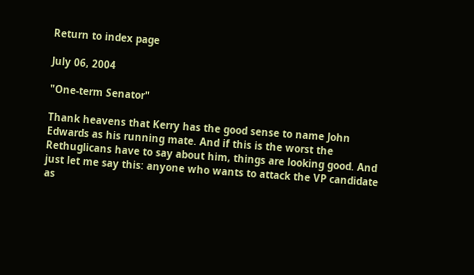Return to index page

July 06, 2004

"One-term Senator"

Thank heavens that Kerry has the good sense to name John Edwards as his running mate. And if this is the worst the Rethuglicans have to say about him, things are looking good. And just let me say this: anyone who wants to attack the VP candidate as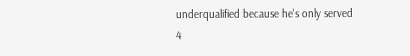underqualified because he's only served 4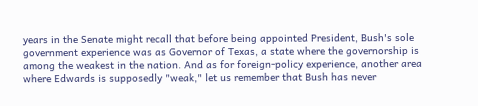years in the Senate might recall that before being appointed President, Bush's sole government experience was as Governor of Texas, a state where the governorship is among the weakest in the nation. And as for foreign-policy experience, another area where Edwards is supposedly "weak," let us remember that Bush has never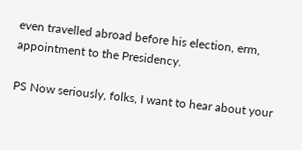even travelled abroad before his election, erm, appointment to the Presidency.

PS Now seriously, folks, I want to hear about your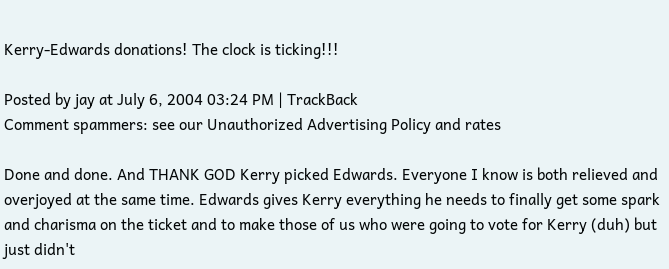Kerry-Edwards donations! The clock is ticking!!!

Posted by jay at July 6, 2004 03:24 PM | TrackBack
Comment spammers: see our Unauthorized Advertising Policy and rates

Done and done. And THANK GOD Kerry picked Edwards. Everyone I know is both relieved and overjoyed at the same time. Edwards gives Kerry everything he needs to finally get some spark and charisma on the ticket and to make those of us who were going to vote for Kerry (duh) but just didn't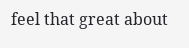feel that great about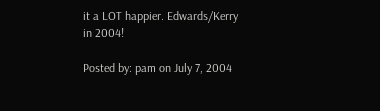it a LOT happier. Edwards/Kerry in 2004!

Posted by: pam on July 7, 2004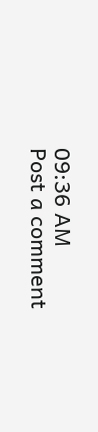09:36 AM
Post a comment